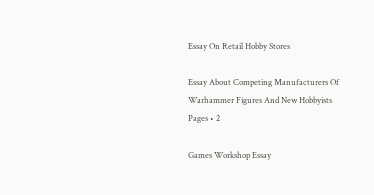Essay On Retail Hobby Stores

Essay About Competing Manufacturers Of Warhammer Figures And New Hobbyists
Pages • 2

Games Workshop Essay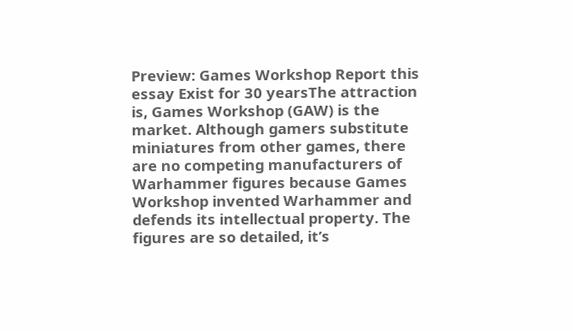Preview: Games Workshop Report this essay Exist for 30 yearsThe attraction is, Games Workshop (GAW) is the market. Although gamers substitute miniatures from other games, there are no competing manufacturers of Warhammer figures because Games Workshop invented Warhammer and defends its intellectual property. The figures are so detailed, it’s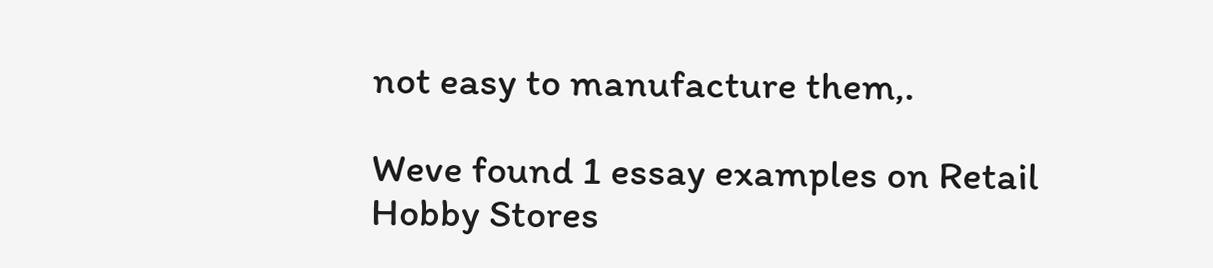not easy to manufacture them,.

Weve found 1 essay examples on Retail Hobby Stores